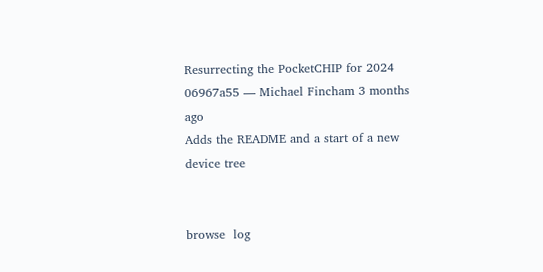Resurrecting the PocketCHIP for 2024
06967a55 — Michael Fincham 3 months ago
Adds the README and a start of a new device tree


browse  log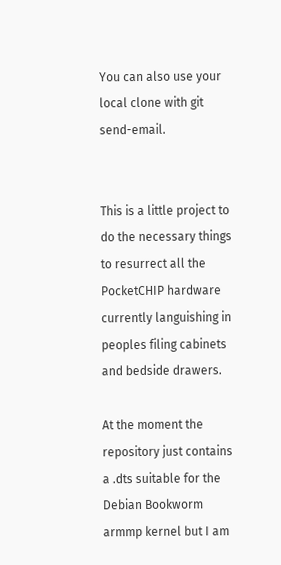You can also use your local clone with git send-email.


This is a little project to do the necessary things to resurrect all the PocketCHIP hardware currently languishing in peoples filing cabinets and bedside drawers.

At the moment the repository just contains a .dts suitable for the Debian Bookworm armmp kernel but I am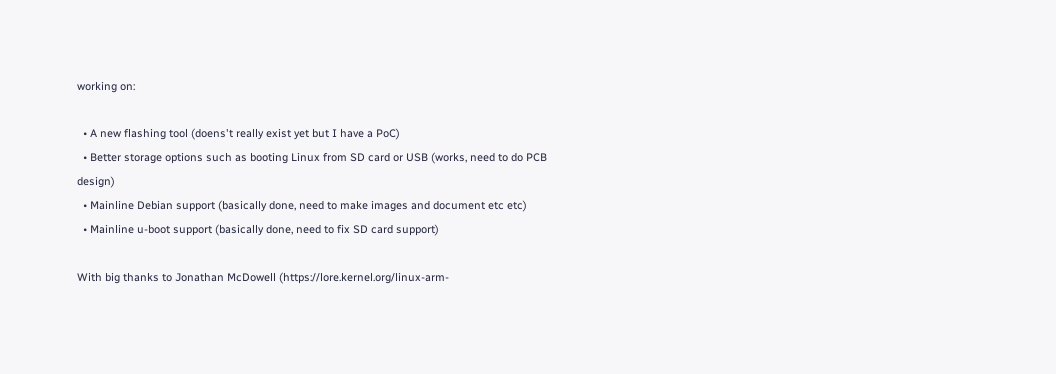working on:

  • A new flashing tool (doens't really exist yet but I have a PoC)
  • Better storage options such as booting Linux from SD card or USB (works, need to do PCB design)
  • Mainline Debian support (basically done, need to make images and document etc etc)
  • Mainline u-boot support (basically done, need to fix SD card support)

With big thanks to Jonathan McDowell (https://lore.kernel.org/linux-arm-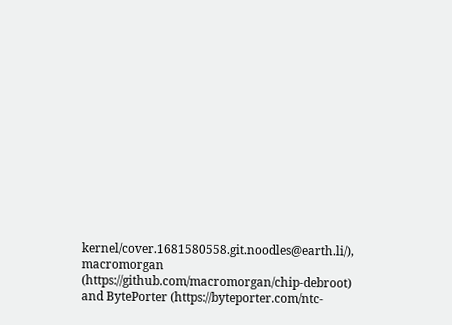kernel/cover.1681580558.git.noodles@earth.li/), macromorgan (https://github.com/macromorgan/chip-debroot) and BytePorter (https://byteporter.com/ntc-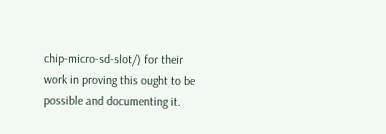chip-micro-sd-slot/) for their work in proving this ought to be possible and documenting it.